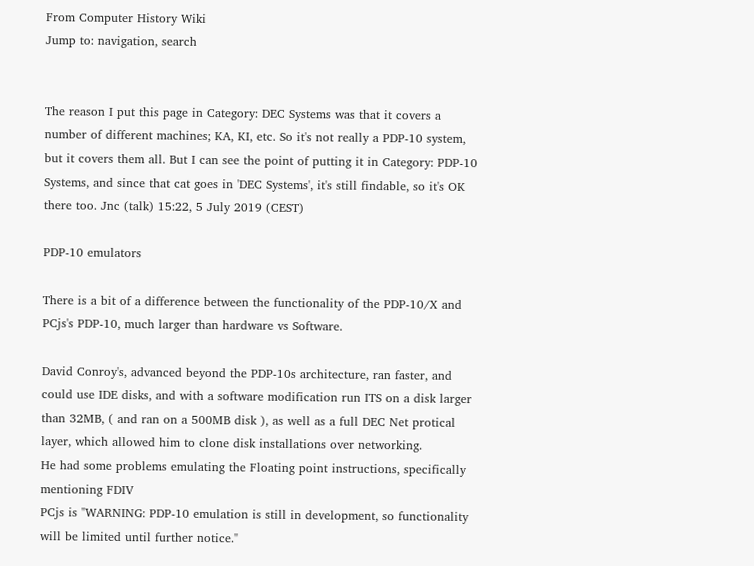From Computer History Wiki
Jump to: navigation, search


The reason I put this page in Category: DEC Systems was that it covers a number of different machines; KA, KI, etc. So it's not really a PDP-10 system, but it covers them all. But I can see the point of putting it in Category: PDP-10 Systems, and since that cat goes in 'DEC Systems', it's still findable, so it's OK there too. Jnc (talk) 15:22, 5 July 2019 (CEST)

PDP-10 emulators

There is a bit of a difference between the functionality of the PDP-10/X and PCjs's PDP-10, much larger than hardware vs Software.

David Conroy's, advanced beyond the PDP-10s architecture, ran faster, and could use IDE disks, and with a software modification run ITS on a disk larger than 32MB, ( and ran on a 500MB disk ), as well as a full DEC Net protical layer, which allowed him to clone disk installations over networking.
He had some problems emulating the Floating point instructions, specifically mentioning FDIV
PCjs is "WARNING: PDP-10 emulation is still in development, so functionality will be limited until further notice."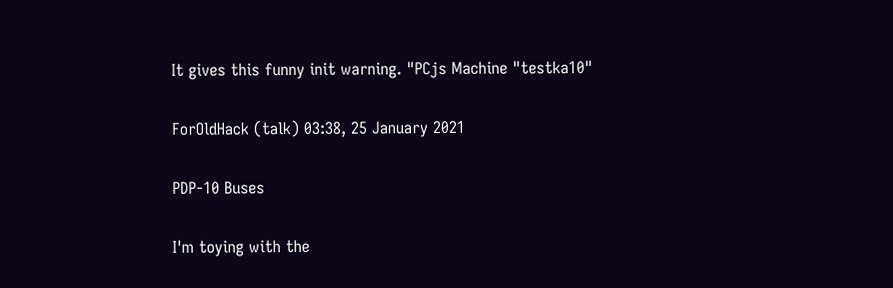It gives this funny init warning. "PCjs Machine "testka10"

ForOldHack (talk) 03:38, 25 January 2021

PDP-10 Buses

I'm toying with the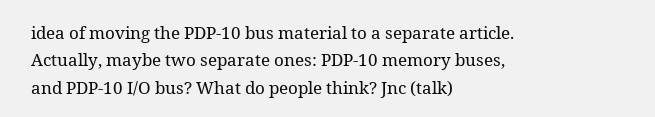idea of moving the PDP-10 bus material to a separate article. Actually, maybe two separate ones: PDP-10 memory buses, and PDP-10 I/O bus? What do people think? Jnc (talk)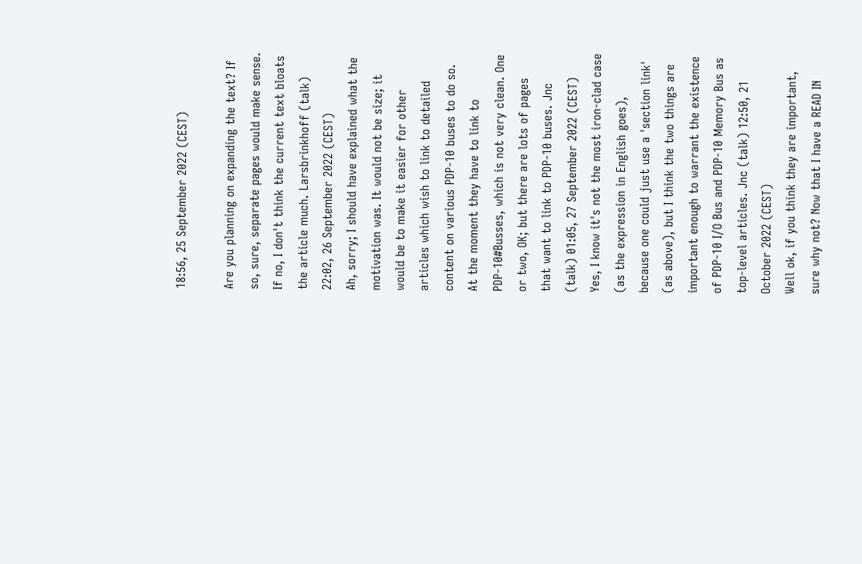18:56, 25 September 2022 (CEST)

Are you planning on expanding the text? If so, sure, separate pages would make sense. If no, I don't think the current text bloats the article much. Larsbrinkhoff (talk) 22:02, 26 September 2022 (CEST)
Ah, sorry; I should have explained what the motivation was. It would not be size; it would be to make it easier for other articles which wish to link to detailed content on various PDP-10 buses to do so. At the moment they have to link to PDP-10#Busses, which is not very clean. One or two, OK; but there are lots of pages that want to link to PDP-10 buses. Jnc (talk) 01:05, 27 September 2022 (CEST)
Yes, I know it's not the most iron-clad case (as the expression in English goes), because one could just use a 'section link' (as above), but I think the two things are important enough to warrant the existence of PDP-10 I/O Bus and PDP-10 Memory Bus as top-level articles. Jnc (talk) 12:50, 21 October 2022 (CEST)
Well ok, if you think they are important, sure why not? Now that I have a READ IN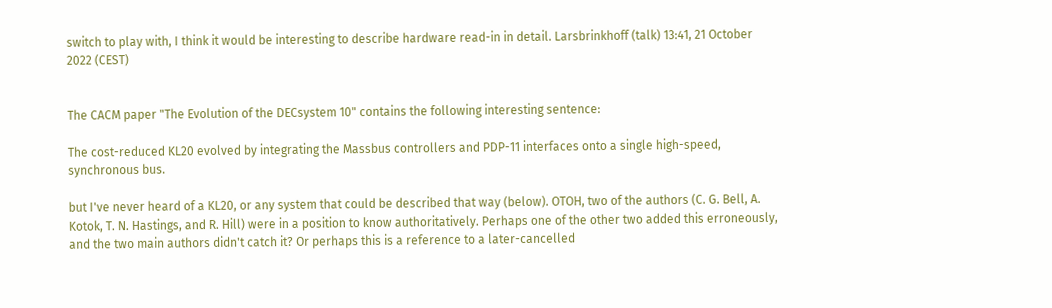switch to play with, I think it would be interesting to describe hardware read-in in detail. Larsbrinkhoff (talk) 13:41, 21 October 2022 (CEST)


The CACM paper "The Evolution of the DECsystem 10" contains the following interesting sentence:

The cost-reduced KL20 evolved by integrating the Massbus controllers and PDP-11 interfaces onto a single high-speed, synchronous bus.

but I've never heard of a KL20, or any system that could be described that way (below). OTOH, two of the authors (C. G. Bell, A. Kotok, T. N. Hastings, and R. Hill) were in a position to know authoritatively. Perhaps one of the other two added this erroneously, and the two main authors didn't catch it? Or perhaps this is a reference to a later-cancelled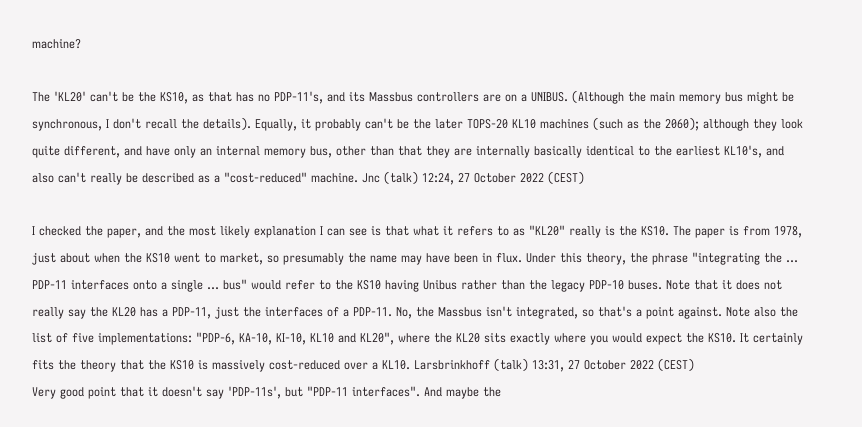machine?

The 'KL20' can't be the KS10, as that has no PDP-11's, and its Massbus controllers are on a UNIBUS. (Although the main memory bus might be synchronous, I don't recall the details). Equally, it probably can't be the later TOPS-20 KL10 machines (such as the 2060); although they look quite different, and have only an internal memory bus, other than that they are internally basically identical to the earliest KL10's, and also can't really be described as a "cost-reduced" machine. Jnc (talk) 12:24, 27 October 2022 (CEST)

I checked the paper, and the most likely explanation I can see is that what it refers to as "KL20" really is the KS10. The paper is from 1978, just about when the KS10 went to market, so presumably the name may have been in flux. Under this theory, the phrase "integrating the ... PDP-11 interfaces onto a single ... bus" would refer to the KS10 having Unibus rather than the legacy PDP-10 buses. Note that it does not really say the KL20 has a PDP-11, just the interfaces of a PDP-11. No, the Massbus isn't integrated, so that's a point against. Note also the list of five implementations: "PDP-6, KA-10, KI-10, KL10 and KL20", where the KL20 sits exactly where you would expect the KS10. It certainly fits the theory that the KS10 is massively cost-reduced over a KL10. Larsbrinkhoff (talk) 13:31, 27 October 2022 (CEST)
Very good point that it doesn't say 'PDP-11s', but "PDP-11 interfaces". And maybe the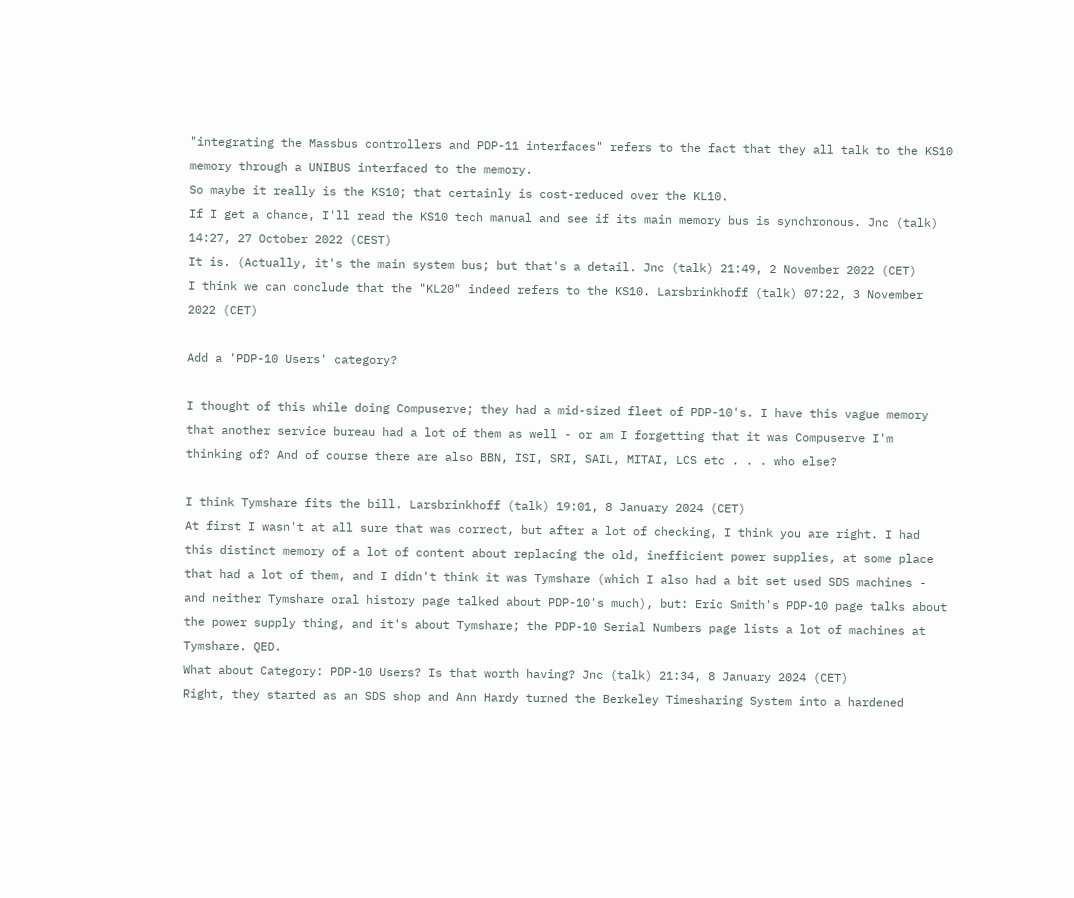"integrating the Massbus controllers and PDP-11 interfaces" refers to the fact that they all talk to the KS10 memory through a UNIBUS interfaced to the memory.
So maybe it really is the KS10; that certainly is cost-reduced over the KL10.
If I get a chance, I'll read the KS10 tech manual and see if its main memory bus is synchronous. Jnc (talk) 14:27, 27 October 2022 (CEST)
It is. (Actually, it's the main system bus; but that's a detail. Jnc (talk) 21:49, 2 November 2022 (CET)
I think we can conclude that the "KL20" indeed refers to the KS10. Larsbrinkhoff (talk) 07:22, 3 November 2022 (CET)

Add a 'PDP-10 Users' category?

I thought of this while doing Compuserve; they had a mid-sized fleet of PDP-10's. I have this vague memory that another service bureau had a lot of them as well - or am I forgetting that it was Compuserve I'm thinking of? And of course there are also BBN, ISI, SRI, SAIL, MITAI, LCS etc . . . who else?

I think Tymshare fits the bill. Larsbrinkhoff (talk) 19:01, 8 January 2024 (CET)
At first I wasn't at all sure that was correct, but after a lot of checking, I think you are right. I had this distinct memory of a lot of content about replacing the old, inefficient power supplies, at some place that had a lot of them, and I didn't think it was Tymshare (which I also had a bit set used SDS machines - and neither Tymshare oral history page talked about PDP-10's much), but: Eric Smith's PDP-10 page talks about the power supply thing, and it's about Tymshare; the PDP-10 Serial Numbers page lists a lot of machines at Tymshare. QED.
What about Category: PDP-10 Users? Is that worth having? Jnc (talk) 21:34, 8 January 2024 (CET)
Right, they started as an SDS shop and Ann Hardy turned the Berkeley Timesharing System into a hardened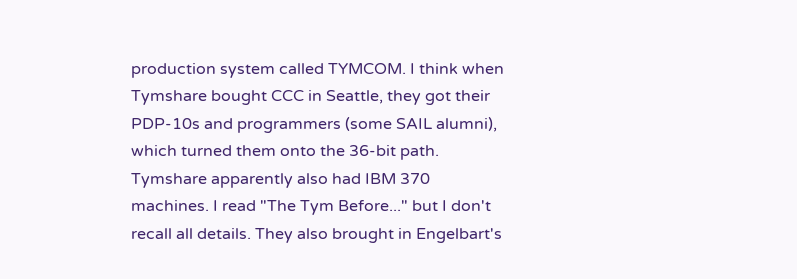production system called TYMCOM. I think when Tymshare bought CCC in Seattle, they got their PDP-10s and programmers (some SAIL alumni), which turned them onto the 36-bit path. Tymshare apparently also had IBM 370 machines. I read "The Tym Before..." but I don't recall all details. They also brought in Engelbart's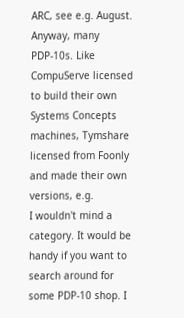ARC, see e.g. August. Anyway, many PDP-10s. Like CompuServe licensed to build their own Systems Concepts machines, Tymshare licensed from Foonly and made their own versions, e.g.
I wouldn't mind a category. It would be handy if you want to search around for some PDP-10 shop. I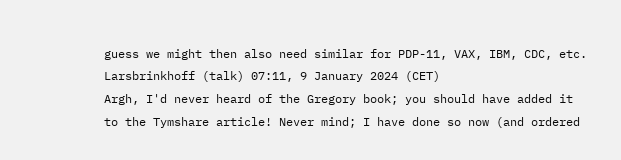guess we might then also need similar for PDP-11, VAX, IBM, CDC, etc. Larsbrinkhoff (talk) 07:11, 9 January 2024 (CET)
Argh, I'd never heard of the Gregory book; you should have added it to the Tymshare article! Never mind; I have done so now (and ordered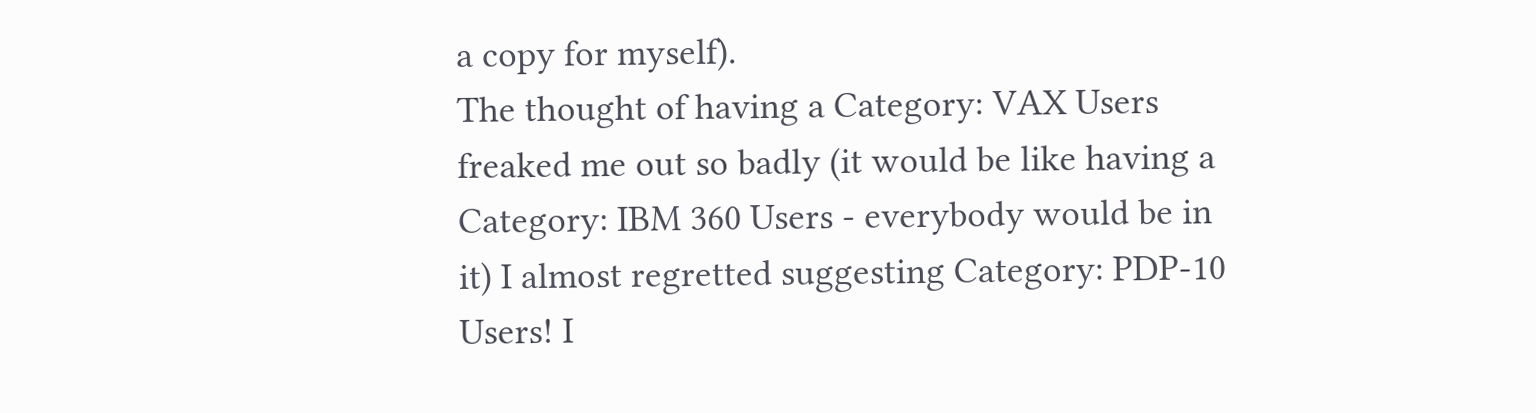a copy for myself).
The thought of having a Category: VAX Users freaked me out so badly (it would be like having a Category: IBM 360 Users - everybody would be in it) I almost regretted suggesting Category: PDP-10 Users! I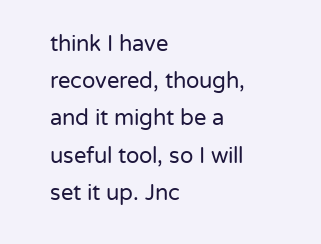think I have recovered, though, and it might be a useful tool, so I will set it up. Jnc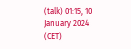(talk) 01:15, 10 January 2024 (CET)